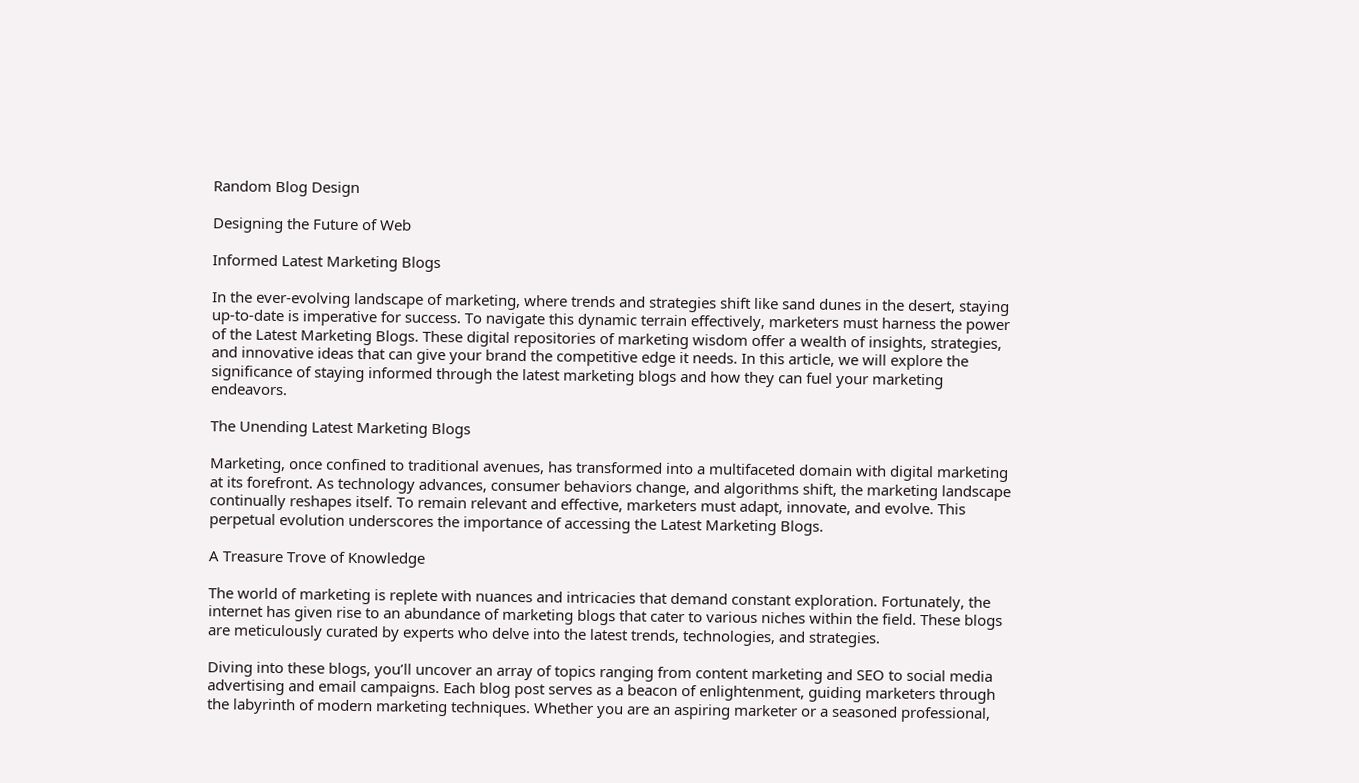Random Blog Design

Designing the Future of Web

Informed Latest Marketing Blogs

In the ever-evolving landscape of marketing, where trends and strategies shift like sand dunes in the desert, staying up-to-date is imperative for success. To navigate this dynamic terrain effectively, marketers must harness the power of the Latest Marketing Blogs. These digital repositories of marketing wisdom offer a wealth of insights, strategies, and innovative ideas that can give your brand the competitive edge it needs. In this article, we will explore the significance of staying informed through the latest marketing blogs and how they can fuel your marketing endeavors.

The Unending Latest Marketing Blogs

Marketing, once confined to traditional avenues, has transformed into a multifaceted domain with digital marketing at its forefront. As technology advances, consumer behaviors change, and algorithms shift, the marketing landscape continually reshapes itself. To remain relevant and effective, marketers must adapt, innovate, and evolve. This perpetual evolution underscores the importance of accessing the Latest Marketing Blogs.

A Treasure Trove of Knowledge

The world of marketing is replete with nuances and intricacies that demand constant exploration. Fortunately, the internet has given rise to an abundance of marketing blogs that cater to various niches within the field. These blogs are meticulously curated by experts who delve into the latest trends, technologies, and strategies.

Diving into these blogs, you’ll uncover an array of topics ranging from content marketing and SEO to social media advertising and email campaigns. Each blog post serves as a beacon of enlightenment, guiding marketers through the labyrinth of modern marketing techniques. Whether you are an aspiring marketer or a seasoned professional,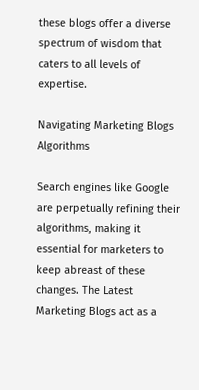these blogs offer a diverse spectrum of wisdom that caters to all levels of expertise.

Navigating Marketing Blogs Algorithms

Search engines like Google are perpetually refining their algorithms, making it essential for marketers to keep abreast of these changes. The Latest Marketing Blogs act as a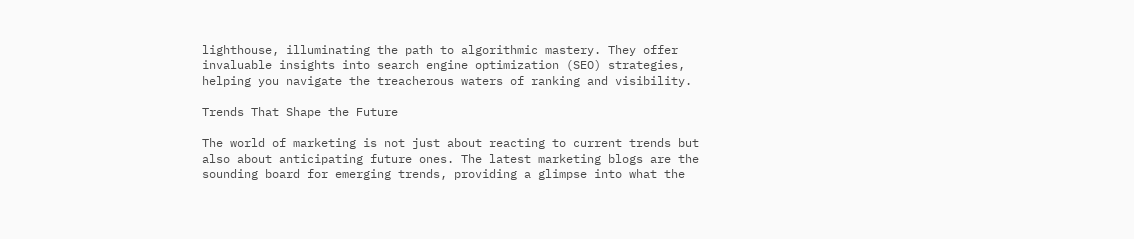lighthouse, illuminating the path to algorithmic mastery. They offer invaluable insights into search engine optimization (SEO) strategies, helping you navigate the treacherous waters of ranking and visibility.

Trends That Shape the Future

The world of marketing is not just about reacting to current trends but also about anticipating future ones. The latest marketing blogs are the sounding board for emerging trends, providing a glimpse into what the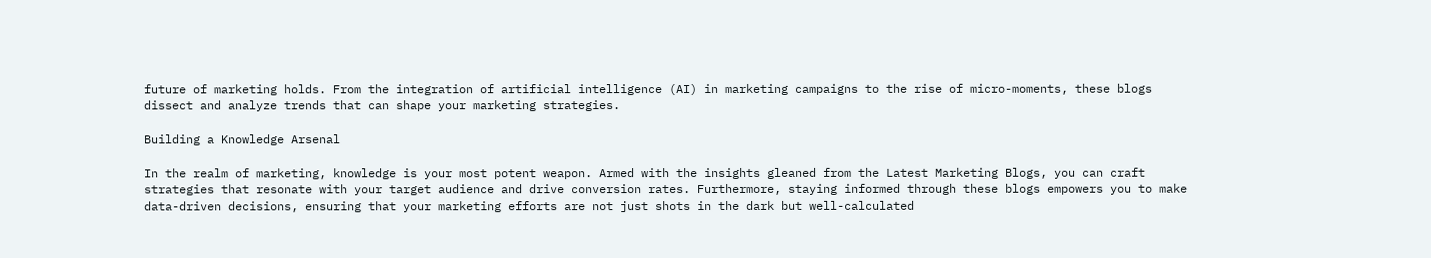future of marketing holds. From the integration of artificial intelligence (AI) in marketing campaigns to the rise of micro-moments, these blogs dissect and analyze trends that can shape your marketing strategies.

Building a Knowledge Arsenal

In the realm of marketing, knowledge is your most potent weapon. Armed with the insights gleaned from the Latest Marketing Blogs, you can craft strategies that resonate with your target audience and drive conversion rates. Furthermore, staying informed through these blogs empowers you to make data-driven decisions, ensuring that your marketing efforts are not just shots in the dark but well-calculated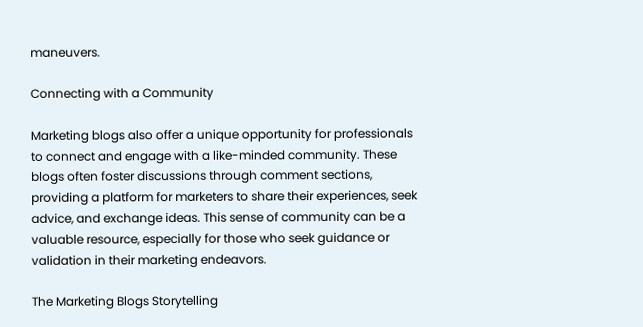maneuvers.

Connecting with a Community

Marketing blogs also offer a unique opportunity for professionals to connect and engage with a like-minded community. These blogs often foster discussions through comment sections, providing a platform for marketers to share their experiences, seek advice, and exchange ideas. This sense of community can be a valuable resource, especially for those who seek guidance or validation in their marketing endeavors.

The Marketing Blogs Storytelling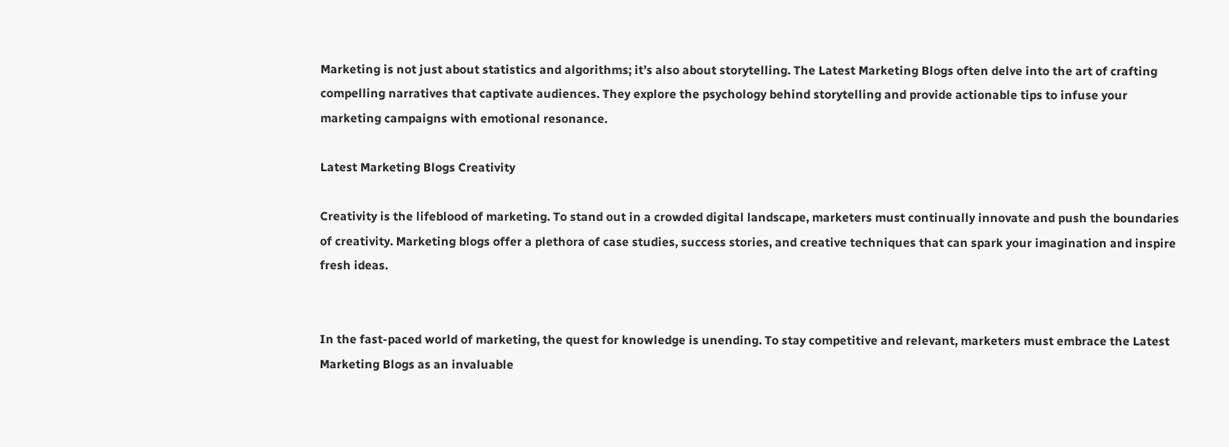Marketing is not just about statistics and algorithms; it’s also about storytelling. The Latest Marketing Blogs often delve into the art of crafting compelling narratives that captivate audiences. They explore the psychology behind storytelling and provide actionable tips to infuse your marketing campaigns with emotional resonance.

Latest Marketing Blogs Creativity

Creativity is the lifeblood of marketing. To stand out in a crowded digital landscape, marketers must continually innovate and push the boundaries of creativity. Marketing blogs offer a plethora of case studies, success stories, and creative techniques that can spark your imagination and inspire fresh ideas.


In the fast-paced world of marketing, the quest for knowledge is unending. To stay competitive and relevant, marketers must embrace the Latest Marketing Blogs as an invaluable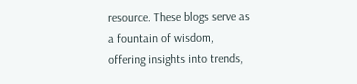resource. These blogs serve as a fountain of wisdom, offering insights into trends,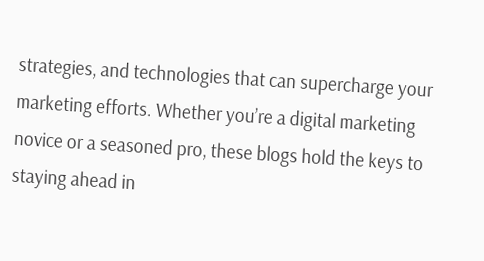strategies, and technologies that can supercharge your marketing efforts. Whether you’re a digital marketing novice or a seasoned pro, these blogs hold the keys to staying ahead in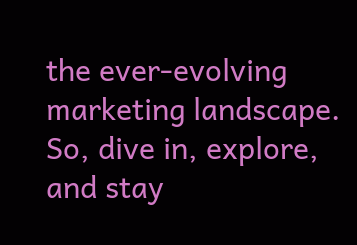the ever-evolving marketing landscape. So, dive in, explore, and stay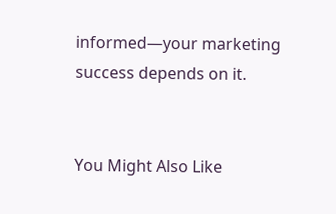informed—your marketing success depends on it.


You Might Also Like